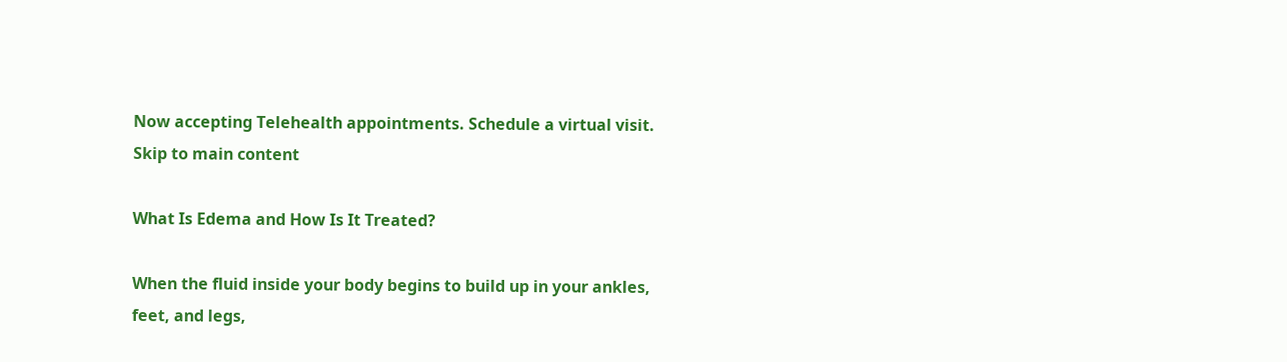Now accepting Telehealth appointments. Schedule a virtual visit.
Skip to main content

What Is Edema and How Is It Treated?

When the fluid inside your body begins to build up in your ankles, feet, and legs,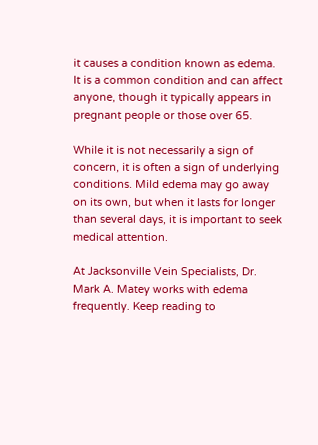it causes a condition known as edema. It is a common condition and can affect anyone, though it typically appears in pregnant people or those over 65.

While it is not necessarily a sign of concern, it is often a sign of underlying conditions. Mild edema may go away on its own, but when it lasts for longer than several days, it is important to seek medical attention.

At Jacksonville Vein Specialists, Dr. Mark A. Matey works with edema frequently. Keep reading to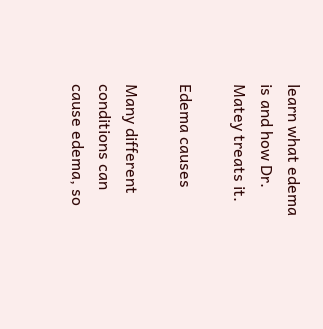learn what edema is and how Dr. Matey treats it.

Edema causes

Many different conditions can cause edema, so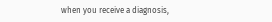when you receive a diagnosis,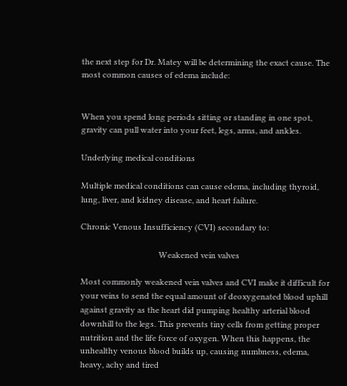the next step for Dr. Matey will be determining the exact cause. The most common causes of edema include:


When you spend long periods sitting or standing in one spot, gravity can pull water into your feet, legs, arms, and ankles.

Underlying medical conditions

Multiple medical conditions can cause edema, including thyroid, lung, liver, and kidney disease, and heart failure.

Chronic Venous Insufficiency (CVI) secondary to:

                                       Weakened vein valves

Most commonly weakened vein valves and CVI make it difficult for your veins to send the equal amount of deoxygenated blood uphill against gravity as the heart did pumping healthy arterial blood downhill to the legs. This prevents tiny cells from getting proper nutrition and the life force of oxygen. When this happens, the unhealthy venous blood builds up, causing numbness, edema, heavy, achy and tired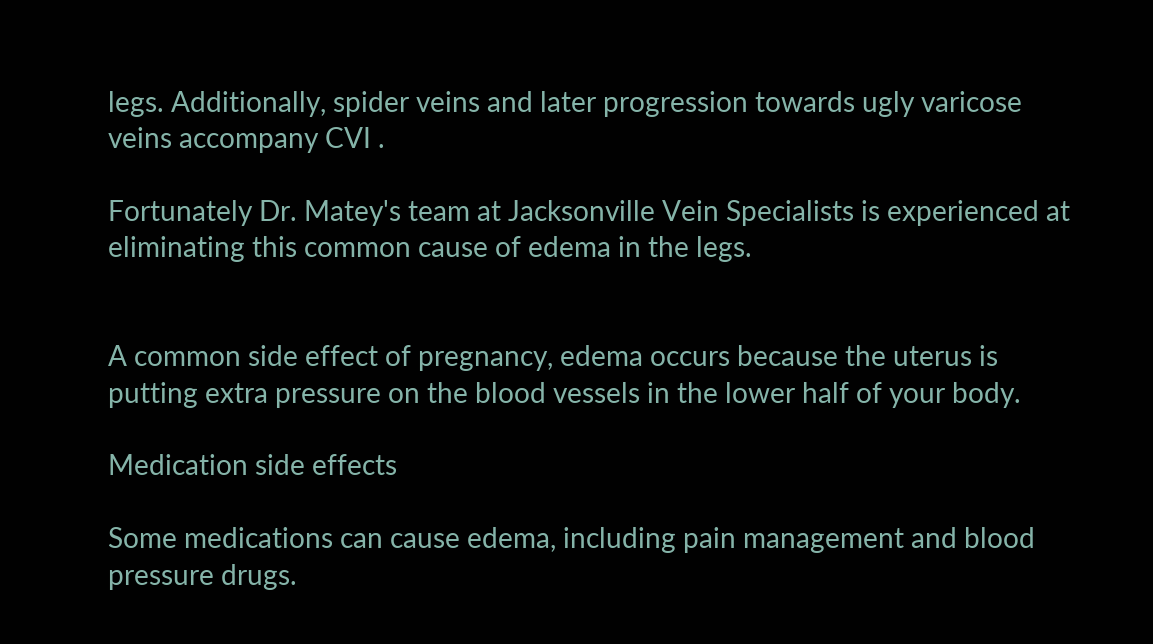legs. Additionally, spider veins and later progression towards ugly varicose veins accompany CVI .

Fortunately Dr. Matey's team at Jacksonville Vein Specialists is experienced at eliminating this common cause of edema in the legs.


A common side effect of pregnancy, edema occurs because the uterus is putting extra pressure on the blood vessels in the lower half of your body.

Medication side effects

Some medications can cause edema, including pain management and blood pressure drugs.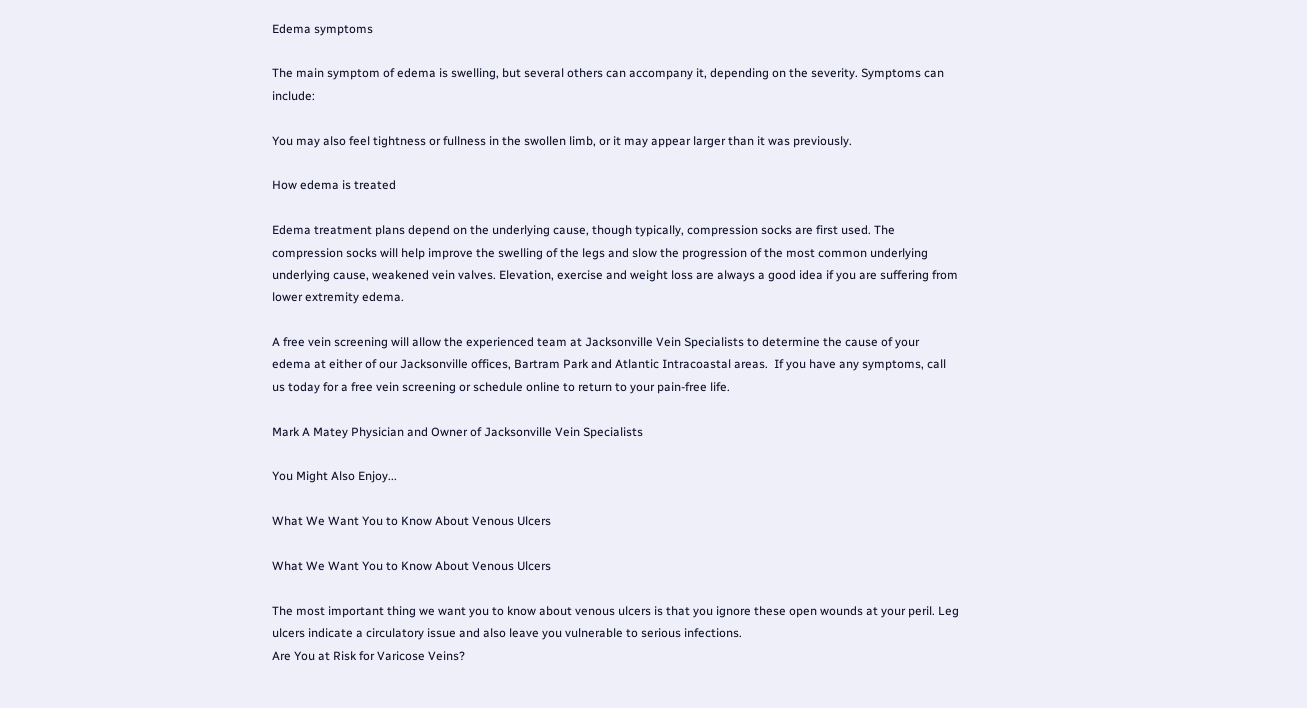Edema symptoms

The main symptom of edema is swelling, but several others can accompany it, depending on the severity. Symptoms can include:

You may also feel tightness or fullness in the swollen limb, or it may appear larger than it was previously.

How edema is treated

Edema treatment plans depend on the underlying cause, though typically, compression socks are first used. The compression socks will help improve the swelling of the legs and slow the progression of the most common underlying underlying cause, weakened vein valves. Elevation, exercise and weight loss are always a good idea if you are suffering from lower extremity edema.

A free vein screening will allow the experienced team at Jacksonville Vein Specialists to determine the cause of your edema at either of our Jacksonville offices, Bartram Park and Atlantic Intracoastal areas.  If you have any symptoms, call us today for a free vein screening or schedule online to return to your pain-free life.

Mark A Matey Physician and Owner of Jacksonville Vein Specialists

You Might Also Enjoy...

What We Want You to Know About Venous Ulcers

What We Want You to Know About Venous Ulcers

The most important thing we want you to know about venous ulcers is that you ignore these open wounds at your peril. Leg ulcers indicate a circulatory issue and also leave you vulnerable to serious infections.
Are You at Risk for Varicose Veins?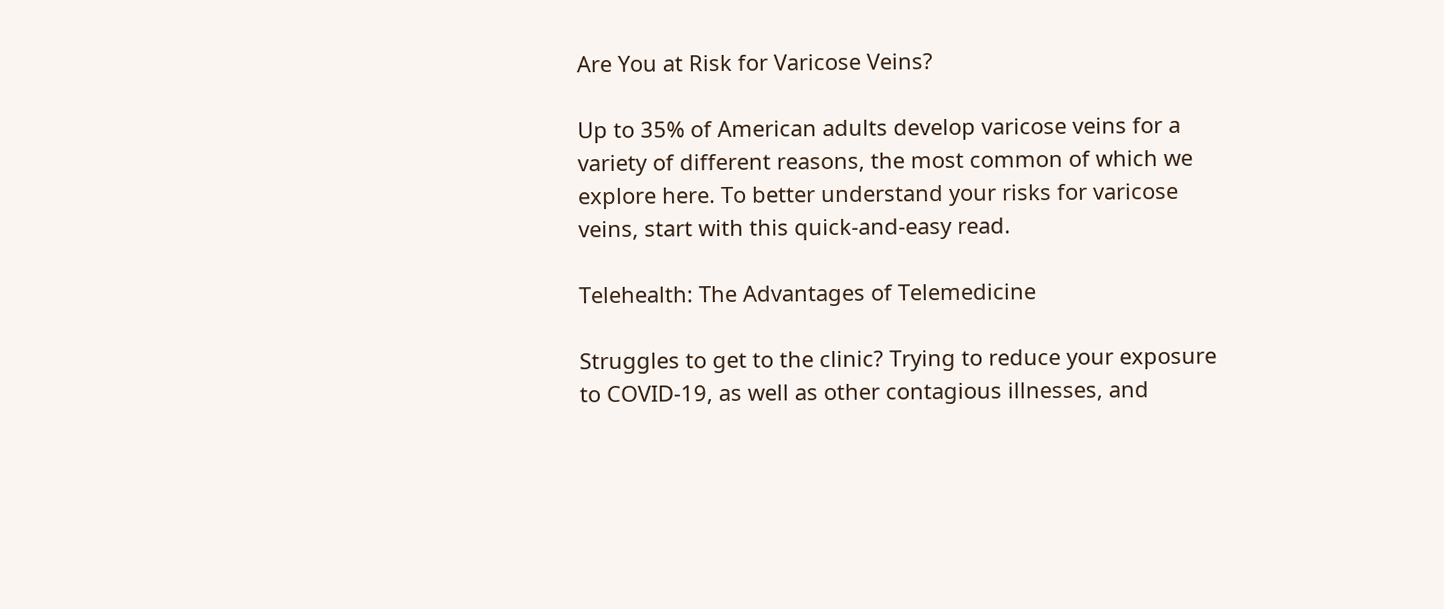Are You at Risk for Varicose Veins?

Up to 35% of American adults develop varicose veins for a variety of different reasons, the most common of which we explore here. To better understand your risks for varicose veins, start with this quick-and-easy read.

Telehealth: The Advantages of Telemedicine

Struggles to get to the clinic? Trying to reduce your exposure to COVID-19, as well as other contagious illnesses, and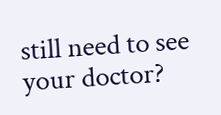still need to see your doctor?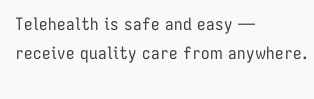Telehealth is safe and easy — receive quality care from anywhere.